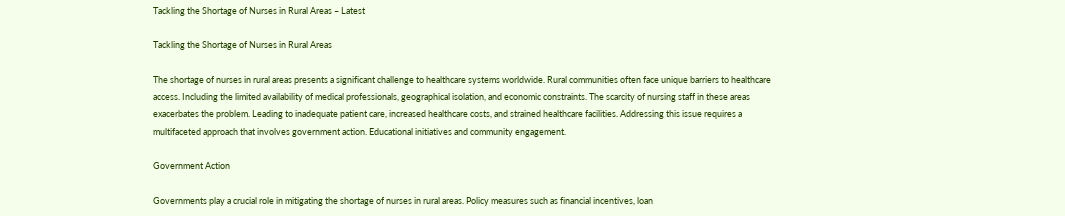Tackling the Shortage of Nurses in Rural Areas – Latest

Tackling the Shortage of Nurses in Rural Areas

The shortage of nurses in rural areas presents a significant challenge to healthcare systems worldwide. Rural communities often face unique barriers to healthcare access. Including the limited availability of medical professionals, geographical isolation, and economic constraints. The scarcity of nursing staff in these areas exacerbates the problem. Leading to inadequate patient care, increased healthcare costs, and strained healthcare facilities. Addressing this issue requires a multifaceted approach that involves government action. Educational initiatives and community engagement.

Government Action

Governments play a crucial role in mitigating the shortage of nurses in rural areas. Policy measures such as financial incentives, loan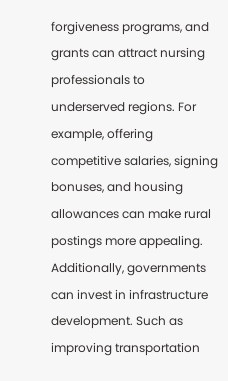forgiveness programs, and grants can attract nursing professionals to underserved regions. For example, offering competitive salaries, signing bonuses, and housing allowances can make rural postings more appealing. Additionally, governments can invest in infrastructure development. Such as improving transportation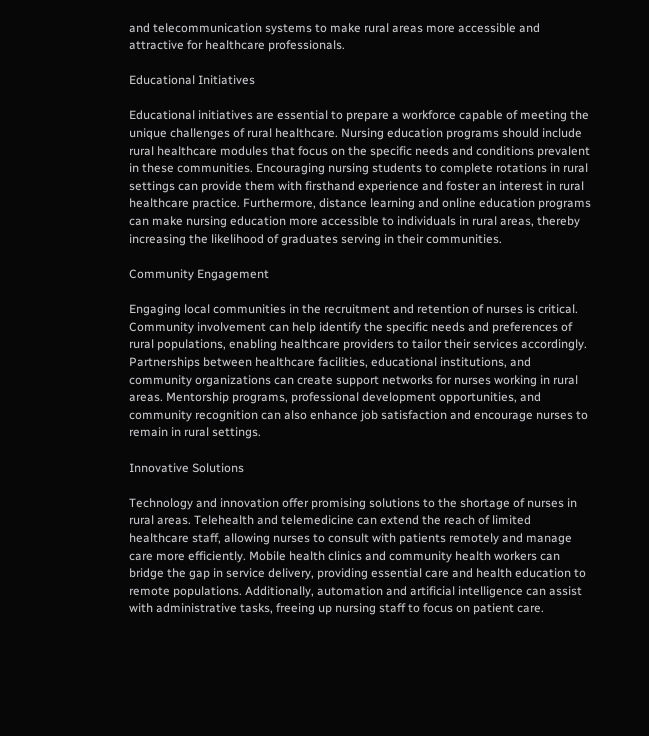and telecommunication systems to make rural areas more accessible and attractive for healthcare professionals.

Educational Initiatives

Educational initiatives are essential to prepare a workforce capable of meeting the unique challenges of rural healthcare. Nursing education programs should include rural healthcare modules that focus on the specific needs and conditions prevalent in these communities. Encouraging nursing students to complete rotations in rural settings can provide them with firsthand experience and foster an interest in rural healthcare practice. Furthermore, distance learning and online education programs can make nursing education more accessible to individuals in rural areas, thereby increasing the likelihood of graduates serving in their communities.

Community Engagement

Engaging local communities in the recruitment and retention of nurses is critical. Community involvement can help identify the specific needs and preferences of rural populations, enabling healthcare providers to tailor their services accordingly. Partnerships between healthcare facilities, educational institutions, and community organizations can create support networks for nurses working in rural areas. Mentorship programs, professional development opportunities, and community recognition can also enhance job satisfaction and encourage nurses to remain in rural settings.

Innovative Solutions

Technology and innovation offer promising solutions to the shortage of nurses in rural areas. Telehealth and telemedicine can extend the reach of limited healthcare staff, allowing nurses to consult with patients remotely and manage care more efficiently. Mobile health clinics and community health workers can bridge the gap in service delivery, providing essential care and health education to remote populations. Additionally, automation and artificial intelligence can assist with administrative tasks, freeing up nursing staff to focus on patient care.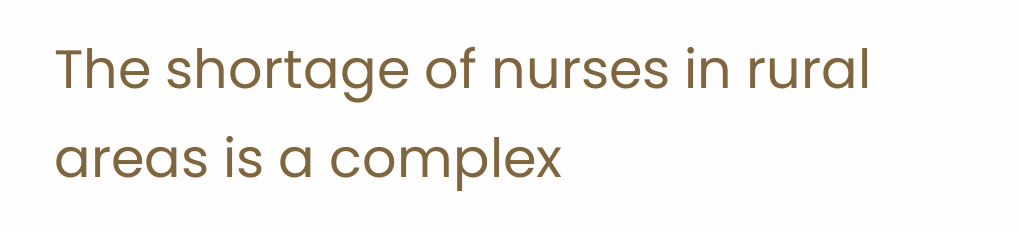The shortage of nurses in rural areas is a complex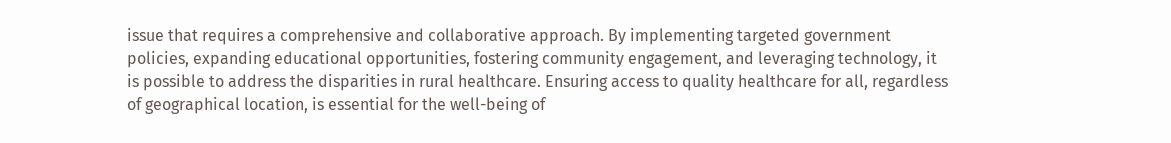issue that requires a comprehensive and collaborative approach. By implementing targeted government policies, expanding educational opportunities, fostering community engagement, and leveraging technology, it is possible to address the disparities in rural healthcare. Ensuring access to quality healthcare for all, regardless of geographical location, is essential for the well-being of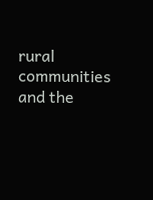rural communities and the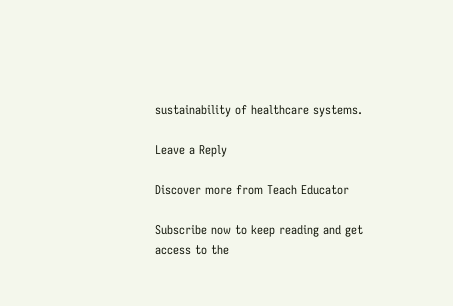sustainability of healthcare systems.

Leave a Reply

Discover more from Teach Educator

Subscribe now to keep reading and get access to the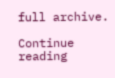full archive.

Continue reading